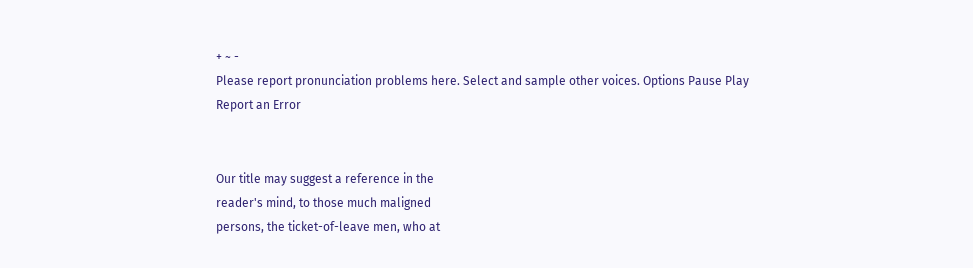+ ~ -
Please report pronunciation problems here. Select and sample other voices. Options Pause Play
Report an Error


Our title may suggest a reference in the
reader's mind, to those much maligned
persons, the ticket-of-leave men, who at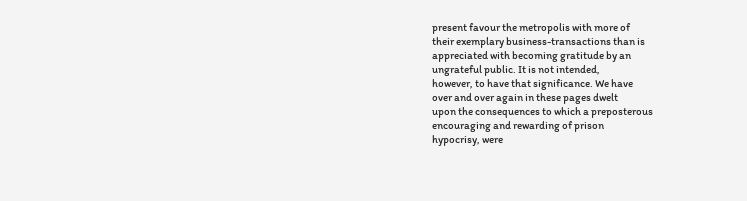present favour the metropolis with more of
their exemplary business-transactions than is
appreciated with becoming gratitude by an
ungrateful public. It is not intended,
however, to have that significance. We have
over and over again in these pages dwelt
upon the consequences to which a preposterous
encouraging and rewarding of prison
hypocrisy, were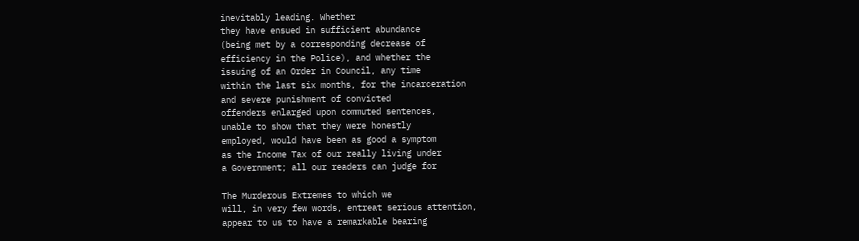inevitably leading. Whether
they have ensued in sufficient abundance
(being met by a corresponding decrease of
efficiency in the Police), and whether the
issuing of an Order in Council, any time
within the last six months, for the incarceration
and severe punishment of convicted
offenders enlarged upon commuted sentences,
unable to show that they were honestly
employed, would have been as good a symptom
as the Income Tax of our really living under
a Government; all our readers can judge for

The Murderous Extremes to which we
will, in very few words, entreat serious attention,
appear to us to have a remarkable bearing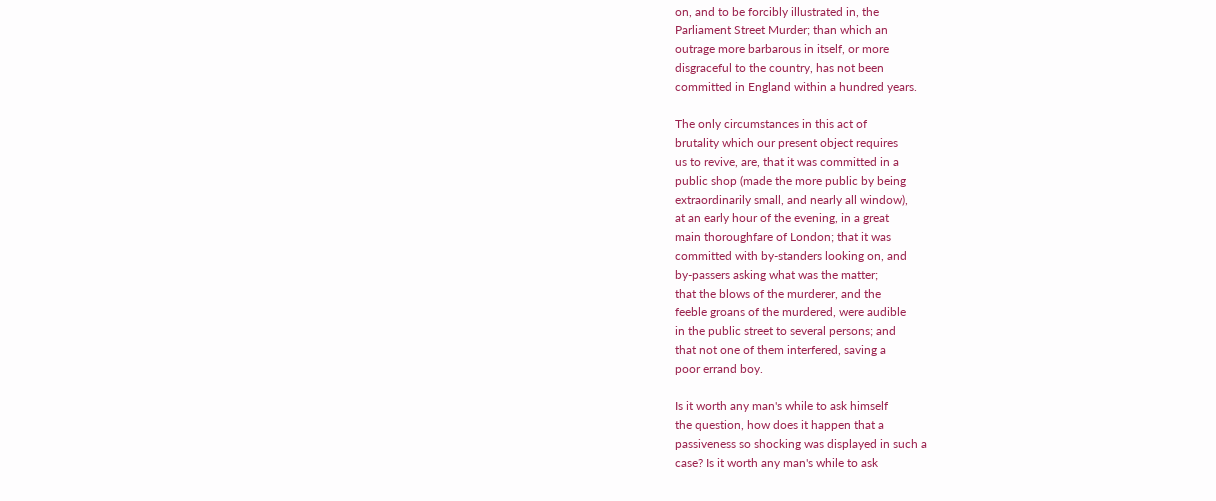on, and to be forcibly illustrated in, the
Parliament Street Murder; than which an
outrage more barbarous in itself, or more
disgraceful to the country, has not been
committed in England within a hundred years.

The only circumstances in this act of
brutality which our present object requires
us to revive, are, that it was committed in a
public shop (made the more public by being
extraordinarily small, and nearly all window),
at an early hour of the evening, in a great
main thoroughfare of London; that it was
committed with by-standers looking on, and
by-passers asking what was the matter;
that the blows of the murderer, and the
feeble groans of the murdered, were audible
in the public street to several persons; and
that not one of them interfered, saving a
poor errand boy.

Is it worth any man's while to ask himself
the question, how does it happen that a
passiveness so shocking was displayed in such a
case? Is it worth any man's while to ask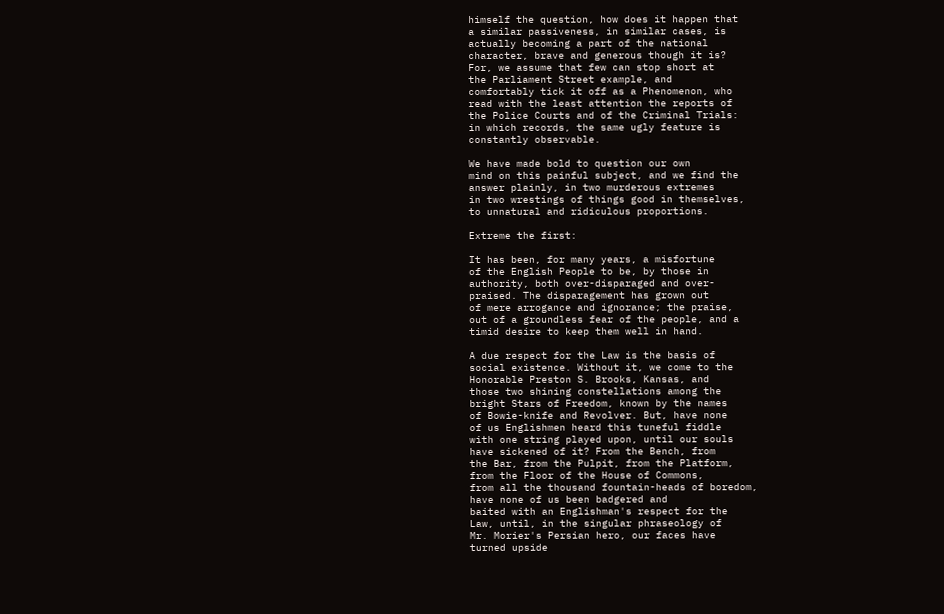himself the question, how does it happen that
a similar passiveness, in similar cases, is
actually becoming a part of the national
character, brave and generous though it is?
For, we assume that few can stop short at
the Parliament Street example, and
comfortably tick it off as a Phenomenon, who
read with the least attention the reports of
the Police Courts and of the Criminal Trials:
in which records, the same ugly feature is
constantly observable.

We have made bold to question our own
mind on this painful subject, and we find the
answer plainly, in two murderous extremes
in two wrestings of things good in themselves,
to unnatural and ridiculous proportions.

Extreme the first:

It has been, for many years, a misfortune
of the English People to be, by those in
authority, both over-disparaged and over-
praised. The disparagement has grown out
of mere arrogance and ignorance; the praise,
out of a groundless fear of the people, and a
timid desire to keep them well in hand.

A due respect for the Law is the basis of
social existence. Without it, we come to the
Honorable Preston S. Brooks, Kansas, and
those two shining constellations among the
bright Stars of Freedom, known by the names
of Bowie-knife and Revolver. But, have none
of us Englishmen heard this tuneful fiddle
with one string played upon, until our souls
have sickened of it? From the Bench, from
the Bar, from the Pulpit, from the Platform,
from the Floor of the House of Commons,
from all the thousand fountain-heads of boredom,
have none of us been badgered and
baited with an Englishman's respect for the
Law, until, in the singular phraseology of
Mr. Morier's Persian hero, our faces have
turned upside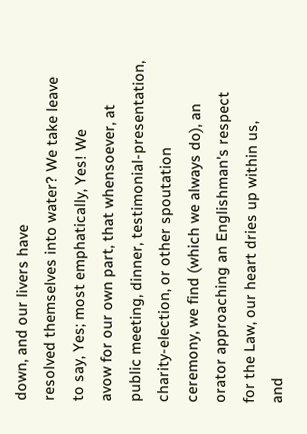down, and our livers have
resolved themselves into water? We take leave
to say, Yes; most emphatically, Yes! We
avow for our own part, that whensoever, at
public meeting, dinner, testimonial-presentation,
charity-election, or other spoutation
ceremony, we find (which we always do), an
orator approaching an Englishman's respect
for the Law, our heart dries up within us,
and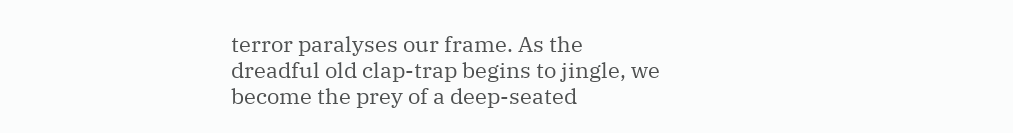terror paralyses our frame. As the
dreadful old clap-trap begins to jingle, we
become the prey of a deep-seated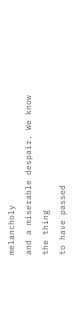melancholy
and a miserable despair. We know the thing
to have passed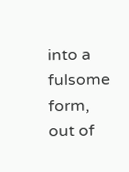into a fulsome form, out of